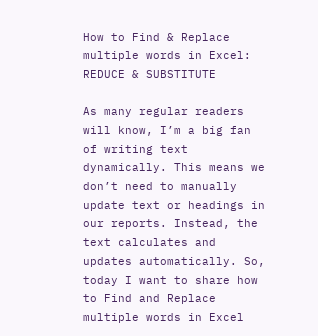How to Find & Replace multiple words in Excel: REDUCE & SUBSTITUTE

As many regular readers will know, I’m a big fan of writing text dynamically. This means we don’t need to manually update text or headings in our reports. Instead, the text calculates and updates automatically. So, today I want to share how to Find and Replace multiple words in Excel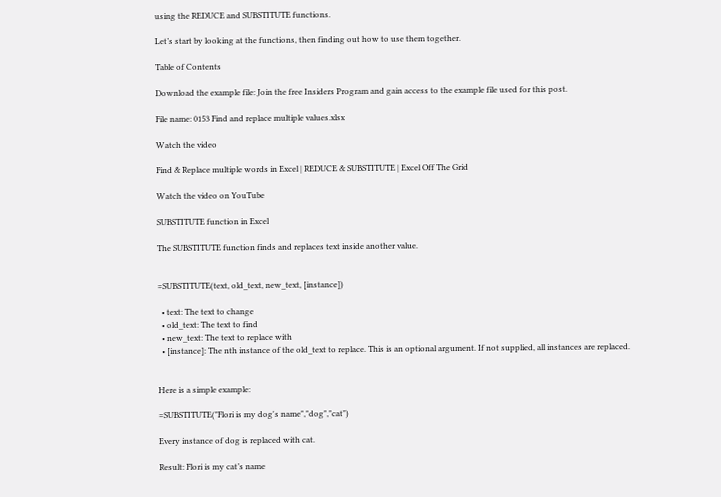using the REDUCE and SUBSTITUTE functions.

Let’s start by looking at the functions, then finding out how to use them together.

Table of Contents

Download the example file: Join the free Insiders Program and gain access to the example file used for this post.

File name: 0153 Find and replace multiple values.xlsx

Watch the video

Find & Replace multiple words in Excel | REDUCE & SUBSTITUTE | Excel Off The Grid

Watch the video on YouTube

SUBSTITUTE function in Excel

The SUBSTITUTE function finds and replaces text inside another value.


=SUBSTITUTE(text, old_text, new_text, [instance])

  • text: The text to change
  • old_text: The text to find
  • new_text: The text to replace with
  • [instance]: The nth instance of the old_text to replace. This is an optional argument. If not supplied, all instances are replaced.


Here is a simple example:

=SUBSTITUTE("Flori is my dog's name","dog","cat")

Every instance of dog is replaced with cat.

Result: Flori is my cat’s name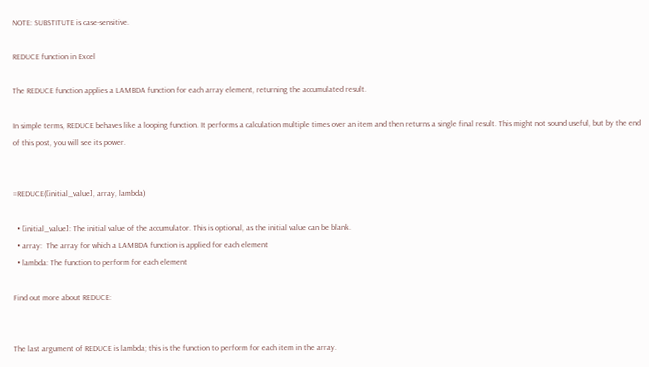NOTE: SUBSTITUTE is case-sensitive.

REDUCE function in Excel

The REDUCE function applies a LAMBDA function for each array element, returning the accumulated result.

In simple terms, REDUCE behaves like a looping function. It performs a calculation multiple times over an item and then returns a single final result. This might not sound useful, but by the end of this post, you will see its power.


=REDUCE([initial_value], array, lambda)

  • [initial_value]: The initial value of the accumulator. This is optional, as the initial value can be blank.
  • array:  The array for which a LAMBDA function is applied for each element
  • lambda: The function to perform for each element

Find out more about REDUCE:


The last argument of REDUCE is lambda; this is the function to perform for each item in the array.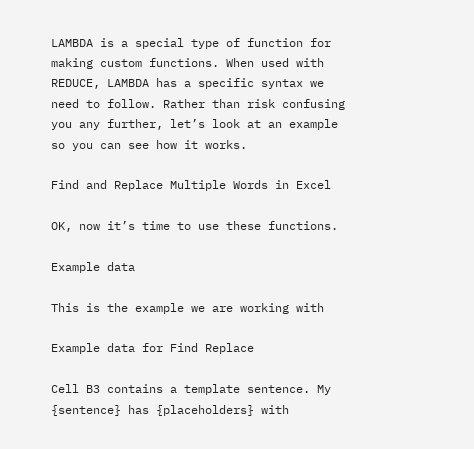LAMBDA is a special type of function for making custom functions. When used with REDUCE, LAMBDA has a specific syntax we need to follow. Rather than risk confusing you any further, let’s look at an example so you can see how it works.

Find and Replace Multiple Words in Excel

OK, now it’s time to use these functions.

Example data

This is the example we are working with

Example data for Find Replace

Cell B3 contains a template sentence. My {sentence} has {placeholders} with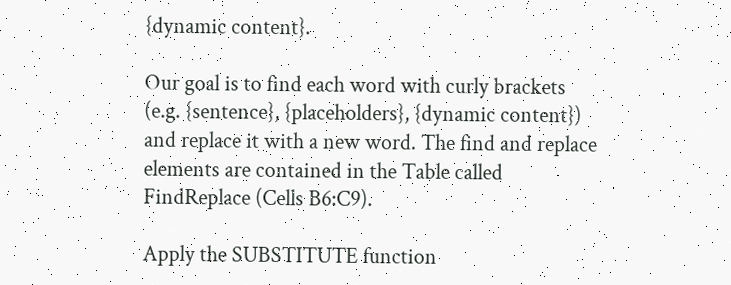{dynamic content}.

Our goal is to find each word with curly brackets (e.g. {sentence}, {placeholders}, {dynamic content}) and replace it with a new word. The find and replace elements are contained in the Table called FindReplace (Cells B6:C9).

Apply the SUBSTITUTE function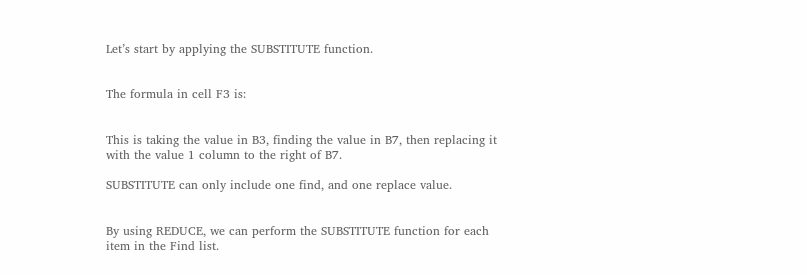Let’s start by applying the SUBSTITUTE function.


The formula in cell F3 is:


This is taking the value in B3, finding the value in B7, then replacing it with the value 1 column to the right of B7.

SUBSTITUTE can only include one find, and one replace value.


By using REDUCE, we can perform the SUBSTITUTE function for each item in the Find list.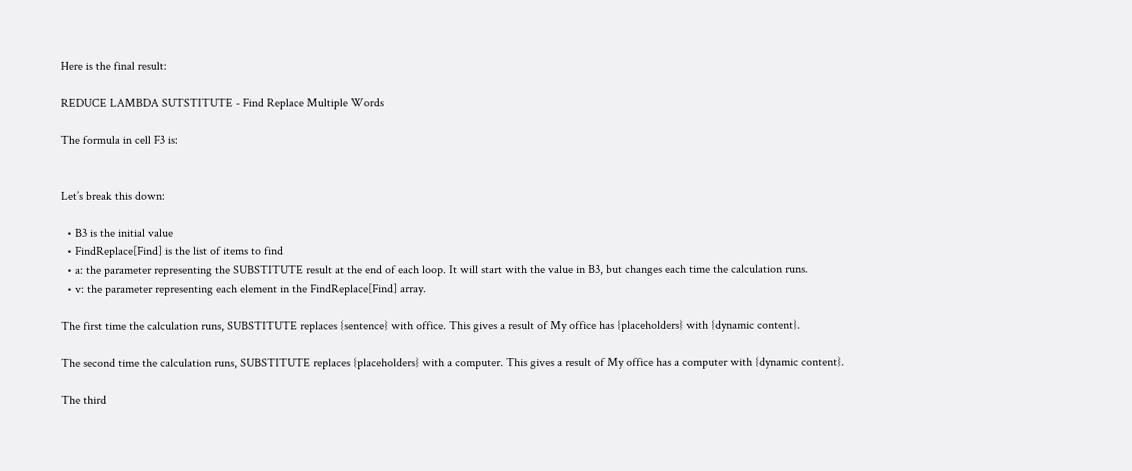Here is the final result:

REDUCE LAMBDA SUTSTITUTE - Find Replace Multiple Words

The formula in cell F3 is:


Let’s break this down:

  • B3 is the initial value
  • FindReplace[Find] is the list of items to find
  • a: the parameter representing the SUBSTITUTE result at the end of each loop. It will start with the value in B3, but changes each time the calculation runs.
  • v: the parameter representing each element in the FindReplace[Find] array.

The first time the calculation runs, SUBSTITUTE replaces {sentence} with office. This gives a result of My office has {placeholders} with {dynamic content}.

The second time the calculation runs, SUBSTITUTE replaces {placeholders} with a computer. This gives a result of My office has a computer with {dynamic content}.

The third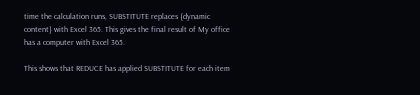time the calculation runs, SUBSTITUTE replaces {dynamic content} with Excel 365. This gives the final result of My office has a computer with Excel 365.

This shows that REDUCE has applied SUBSTITUTE for each item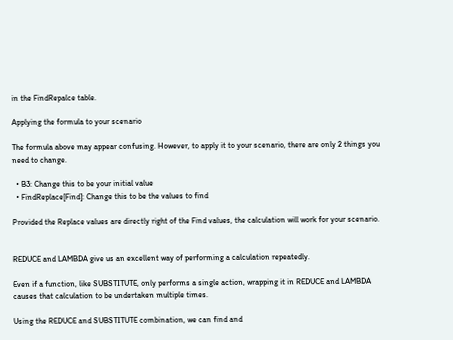in the FindRepalce table.

Applying the formula to your scenario

The formula above may appear confusing. However, to apply it to your scenario, there are only 2 things you need to change.

  • B3: Change this to be your initial value
  • FindReplace[Find]: Change this to be the values to find

Provided the Replace values are directly right of the Find values, the calculation will work for your scenario.


REDUCE and LAMBDA give us an excellent way of performing a calculation repeatedly.

Even if a function, like SUBSTITUTE, only performs a single action, wrapping it in REDUCE and LAMBDA causes that calculation to be undertaken multiple times.

Using the REDUCE and SUBSTITUTE combination, we can find and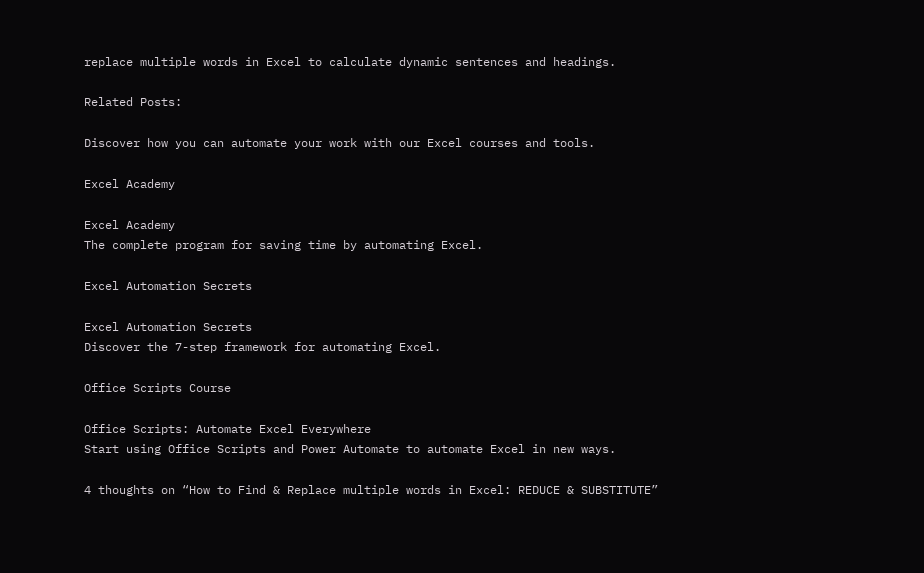replace multiple words in Excel to calculate dynamic sentences and headings.

Related Posts:

Discover how you can automate your work with our Excel courses and tools.

Excel Academy

Excel Academy
The complete program for saving time by automating Excel.

Excel Automation Secrets

Excel Automation Secrets
Discover the 7-step framework for automating Excel.

Office Scripts Course

Office Scripts: Automate Excel Everywhere
Start using Office Scripts and Power Automate to automate Excel in new ways.

4 thoughts on “How to Find & Replace multiple words in Excel: REDUCE & SUBSTITUTE”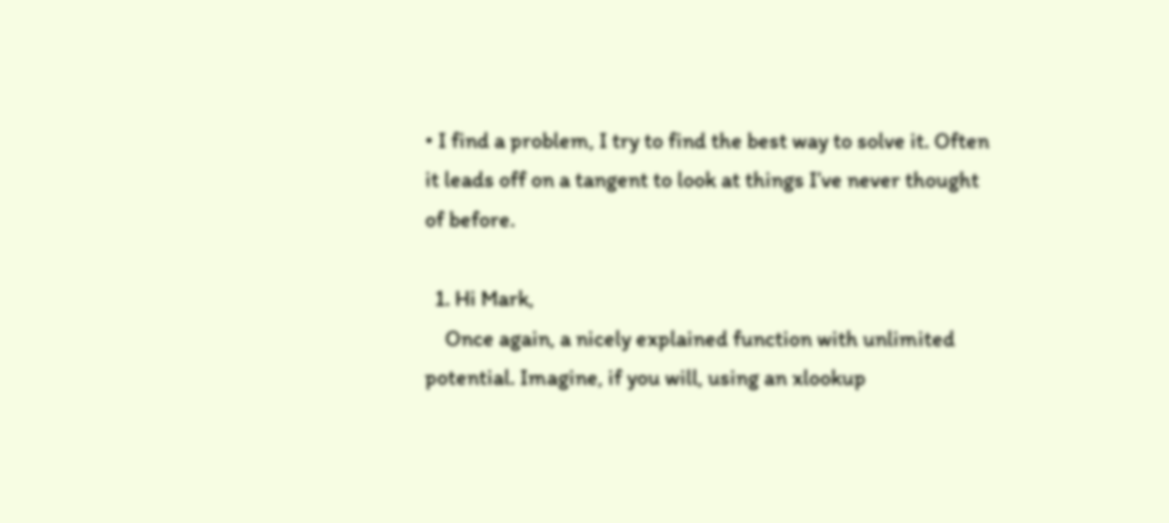• I find a problem, I try to find the best way to solve it. Often it leads off on a tangent to look at things I’ve never thought of before.

  1. Hi Mark,
    Once again, a nicely explained function with unlimited potential. Imagine, if you will, using an xlookup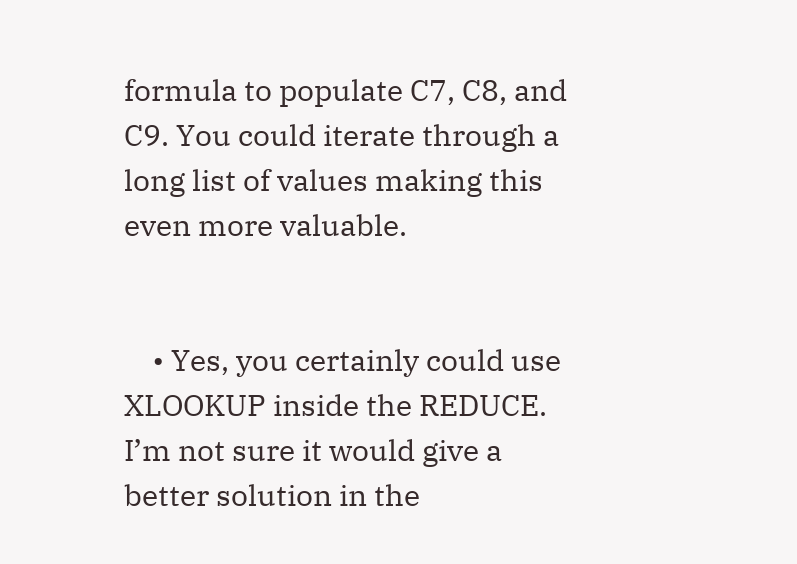formula to populate C7, C8, and C9. You could iterate through a long list of values making this even more valuable.


    • Yes, you certainly could use XLOOKUP inside the REDUCE. I’m not sure it would give a better solution in the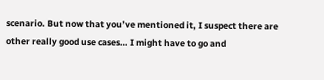scenario. But now that you’ve mentioned it, I suspect there are other really good use cases… I might have to go and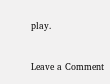play.


Leave a Comment